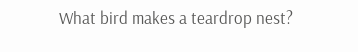What bird makes a teardrop nest?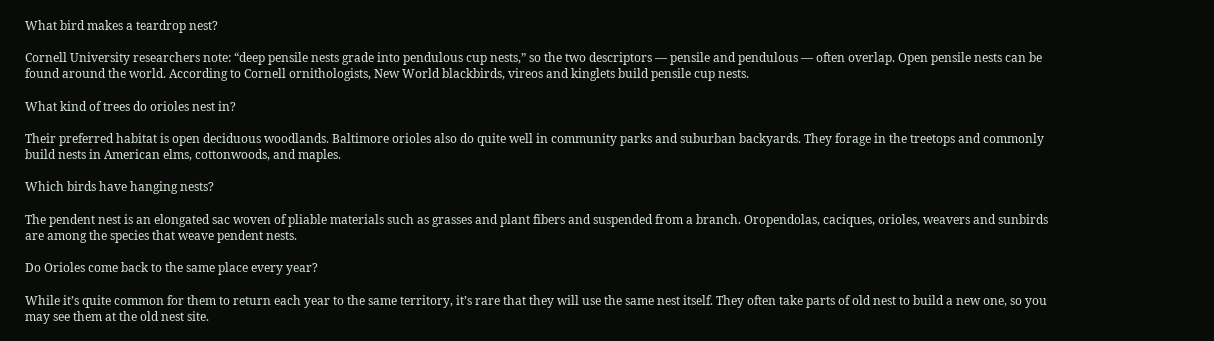What bird makes a teardrop nest?

Cornell University researchers note: “deep pensile nests grade into pendulous cup nests,” so the two descriptors — pensile and pendulous — often overlap. Open pensile nests can be found around the world. According to Cornell ornithologists, New World blackbirds, vireos and kinglets build pensile cup nests.

What kind of trees do orioles nest in?

Their preferred habitat is open deciduous woodlands. Baltimore orioles also do quite well in community parks and suburban backyards. They forage in the treetops and commonly build nests in American elms, cottonwoods, and maples.

Which birds have hanging nests?

The pendent nest is an elongated sac woven of pliable materials such as grasses and plant fibers and suspended from a branch. Oropendolas, caciques, orioles, weavers and sunbirds are among the species that weave pendent nests.

Do Orioles come back to the same place every year?

While it’s quite common for them to return each year to the same territory, it’s rare that they will use the same nest itself. They often take parts of old nest to build a new one, so you may see them at the old nest site.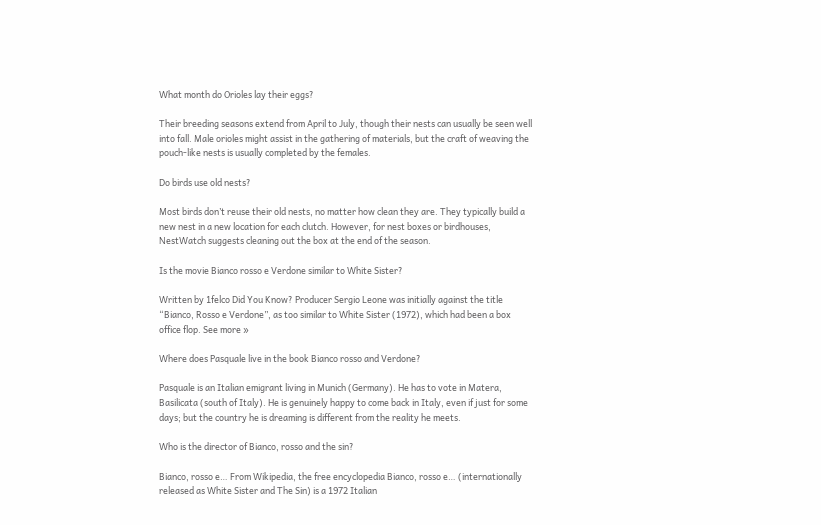What month do Orioles lay their eggs?

Their breeding seasons extend from April to July, though their nests can usually be seen well into fall. Male orioles might assist in the gathering of materials, but the craft of weaving the pouch-like nests is usually completed by the females.

Do birds use old nests?

Most birds don’t reuse their old nests, no matter how clean they are. They typically build a new nest in a new location for each clutch. However, for nest boxes or birdhouses, NestWatch suggests cleaning out the box at the end of the season.

Is the movie Bianco rosso e Verdone similar to White Sister?

Written by 1felco Did You Know? Producer Sergio Leone was initially against the title “Bianco, Rosso e Verdone”, as too similar to White Sister (1972), which had been a box office flop. See more »

Where does Pasquale live in the book Bianco rosso and Verdone?

Pasquale is an Italian emigrant living in Munich (Germany). He has to vote in Matera, Basilicata (south of Italy). He is genuinely happy to come back in Italy, even if just for some days; but the country he is dreaming is different from the reality he meets.

Who is the director of Bianco, rosso and the sin?

Bianco, rosso e… From Wikipedia, the free encyclopedia Bianco, rosso e… (internationally released as White Sister and The Sin) is a 1972 Italian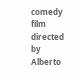comedy film directed by Alberto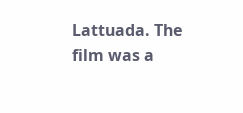Lattuada. The film was a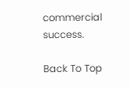commercial success.

Back To Top